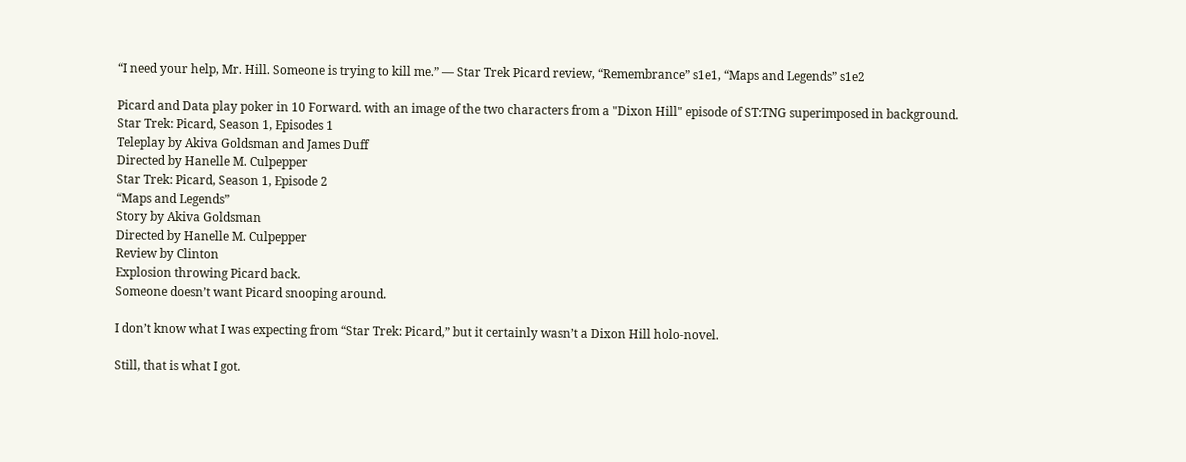“I need your help, Mr. Hill. Someone is trying to kill me.” — Star Trek Picard review, “Remembrance” s1e1, “Maps and Legends” s1e2

Picard and Data play poker in 10 Forward. with an image of the two characters from a "Dixon Hill" episode of ST:TNG superimposed in background.
Star Trek: Picard, Season 1, Episodes 1
Teleplay by Akiva Goldsman and James Duff
Directed by Hanelle M. Culpepper
Star Trek: Picard, Season 1, Episode 2
“Maps and Legends”
Story by Akiva Goldsman
Directed by Hanelle M. Culpepper
Review by Clinton
Explosion throwing Picard back.
Someone doesn’t want Picard snooping around.

I don’t know what I was expecting from “Star Trek: Picard,” but it certainly wasn’t a Dixon Hill holo-novel.

Still, that is what I got.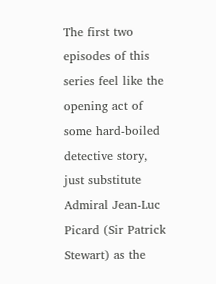The first two episodes of this series feel like the opening act of some hard-boiled detective story, just substitute Admiral Jean-Luc Picard (Sir Patrick Stewart) as the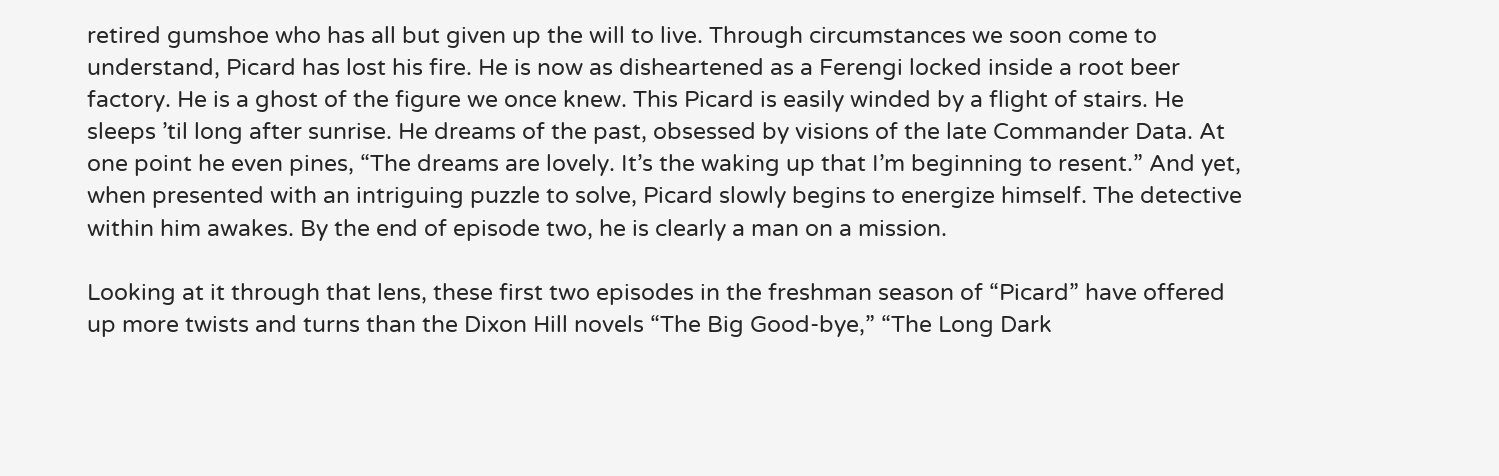retired gumshoe who has all but given up the will to live. Through circumstances we soon come to understand, Picard has lost his fire. He is now as disheartened as a Ferengi locked inside a root beer factory. He is a ghost of the figure we once knew. This Picard is easily winded by a flight of stairs. He sleeps ’til long after sunrise. He dreams of the past, obsessed by visions of the late Commander Data. At one point he even pines, “The dreams are lovely. It’s the waking up that I’m beginning to resent.” And yet, when presented with an intriguing puzzle to solve, Picard slowly begins to energize himself. The detective within him awakes. By the end of episode two, he is clearly a man on a mission.

Looking at it through that lens, these first two episodes in the freshman season of “Picard” have offered up more twists and turns than the Dixon Hill novels “The Big Good-bye,” “The Long Dark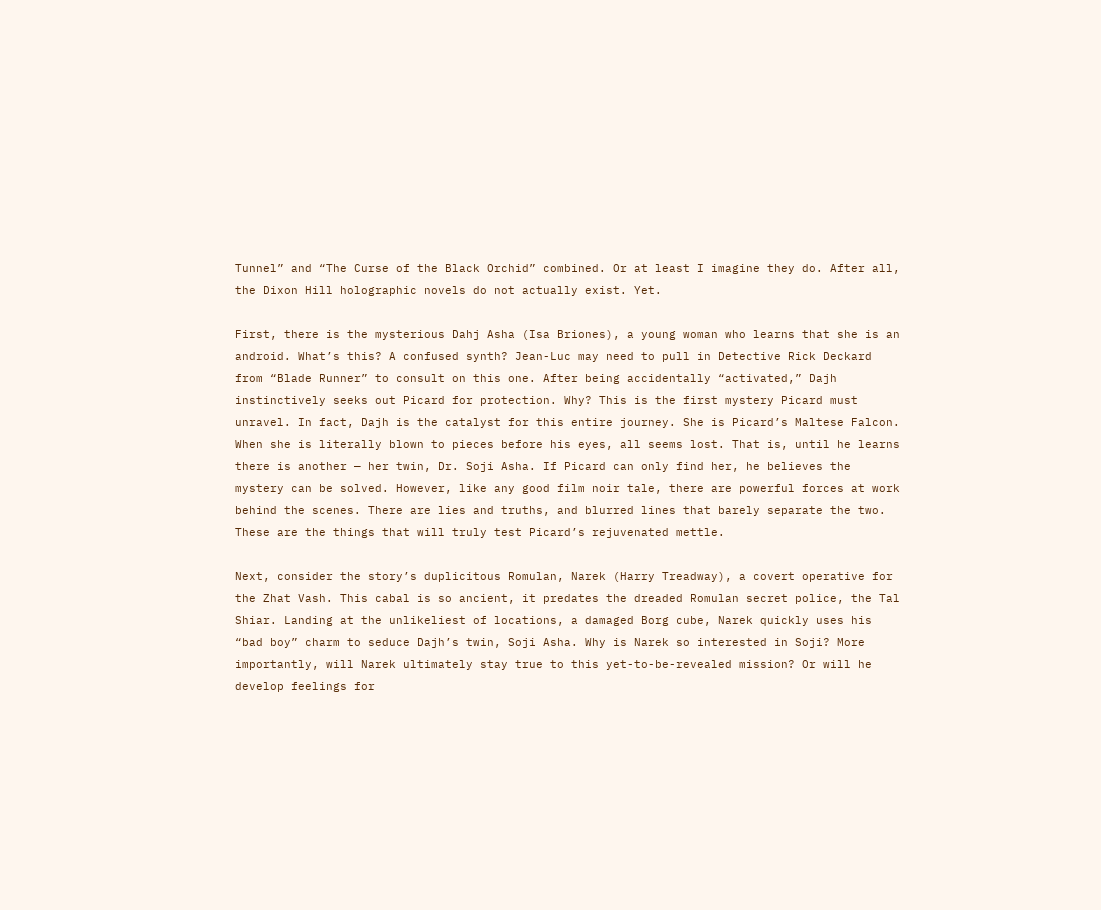Tunnel” and “The Curse of the Black Orchid” combined. Or at least I imagine they do. After all, the Dixon Hill holographic novels do not actually exist. Yet.

First, there is the mysterious Dahj Asha (Isa Briones), a young woman who learns that she is an android. What’s this? A confused synth? Jean-Luc may need to pull in Detective Rick Deckard from “Blade Runner” to consult on this one. After being accidentally “activated,” Dajh instinctively seeks out Picard for protection. Why? This is the first mystery Picard must unravel. In fact, Dajh is the catalyst for this entire journey. She is Picard’s Maltese Falcon. When she is literally blown to pieces before his eyes, all seems lost. That is, until he learns there is another — her twin, Dr. Soji Asha. If Picard can only find her, he believes the mystery can be solved. However, like any good film noir tale, there are powerful forces at work behind the scenes. There are lies and truths, and blurred lines that barely separate the two. These are the things that will truly test Picard’s rejuvenated mettle.

Next, consider the story’s duplicitous Romulan, Narek (Harry Treadway), a covert operative for the Zhat Vash. This cabal is so ancient, it predates the dreaded Romulan secret police, the Tal Shiar. Landing at the unlikeliest of locations, a damaged Borg cube, Narek quickly uses his “bad boy” charm to seduce Dajh’s twin, Soji Asha. Why is Narek so interested in Soji? More importantly, will Narek ultimately stay true to this yet-to-be-revealed mission? Or will he develop feelings for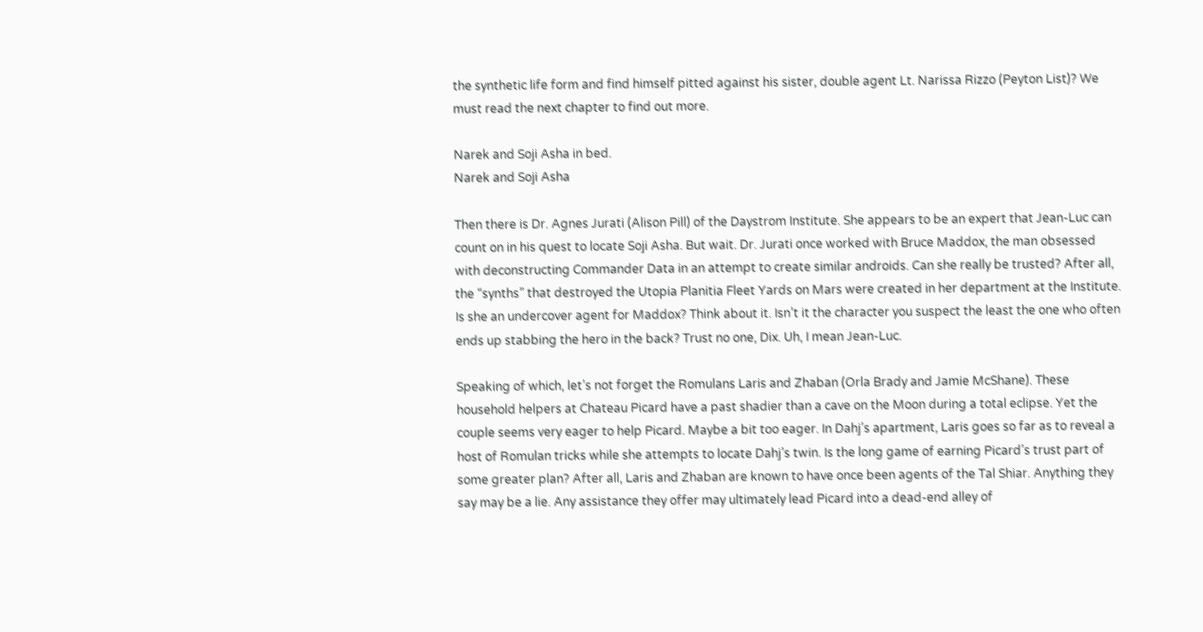the synthetic life form and find himself pitted against his sister, double agent Lt. Narissa Rizzo (Peyton List)? We must read the next chapter to find out more.

Narek and Soji Asha in bed.
Narek and Soji Asha

Then there is Dr. Agnes Jurati (Alison Pill) of the Daystrom Institute. She appears to be an expert that Jean-Luc can count on in his quest to locate Soji Asha. But wait. Dr. Jurati once worked with Bruce Maddox, the man obsessed with deconstructing Commander Data in an attempt to create similar androids. Can she really be trusted? After all, the “synths” that destroyed the Utopia Planitia Fleet Yards on Mars were created in her department at the Institute. Is she an undercover agent for Maddox? Think about it. Isn’t it the character you suspect the least the one who often ends up stabbing the hero in the back? Trust no one, Dix. Uh, I mean Jean-Luc.

Speaking of which, let’s not forget the Romulans Laris and Zhaban (Orla Brady and Jamie McShane). These household helpers at Chateau Picard have a past shadier than a cave on the Moon during a total eclipse. Yet the couple seems very eager to help Picard. Maybe a bit too eager. In Dahj’s apartment, Laris goes so far as to reveal a host of Romulan tricks while she attempts to locate Dahj’s twin. Is the long game of earning Picard’s trust part of some greater plan? After all, Laris and Zhaban are known to have once been agents of the Tal Shiar. Anything they say may be a lie. Any assistance they offer may ultimately lead Picard into a dead-end alley of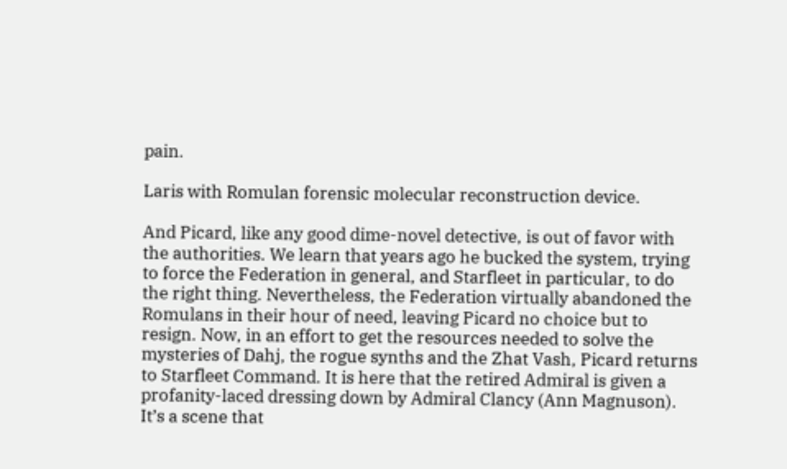pain.

Laris with Romulan forensic molecular reconstruction device.

And Picard, like any good dime-novel detective, is out of favor with the authorities. We learn that years ago he bucked the system, trying to force the Federation in general, and Starfleet in particular, to do the right thing. Nevertheless, the Federation virtually abandoned the Romulans in their hour of need, leaving Picard no choice but to resign. Now, in an effort to get the resources needed to solve the mysteries of Dahj, the rogue synths and the Zhat Vash, Picard returns to Starfleet Command. It is here that the retired Admiral is given a profanity-laced dressing down by Admiral Clancy (Ann Magnuson). It’s a scene that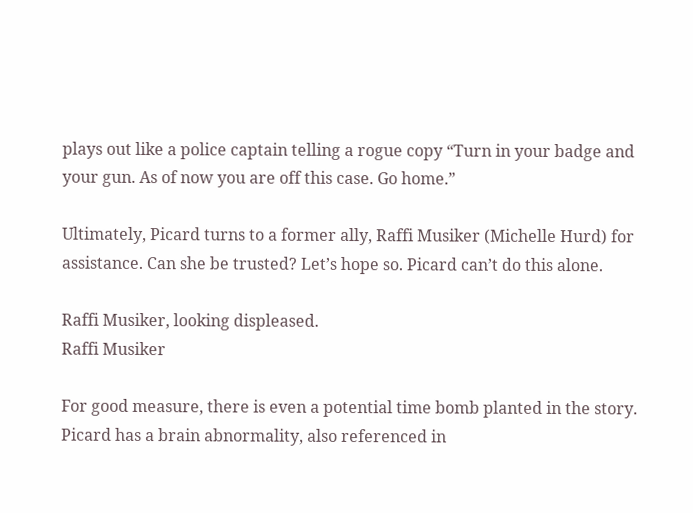plays out like a police captain telling a rogue copy “Turn in your badge and your gun. As of now you are off this case. Go home.”

Ultimately, Picard turns to a former ally, Raffi Musiker (Michelle Hurd) for assistance. Can she be trusted? Let’s hope so. Picard can’t do this alone.

Raffi Musiker, looking displeased.
Raffi Musiker

For good measure, there is even a potential time bomb planted in the story. Picard has a brain abnormality, also referenced in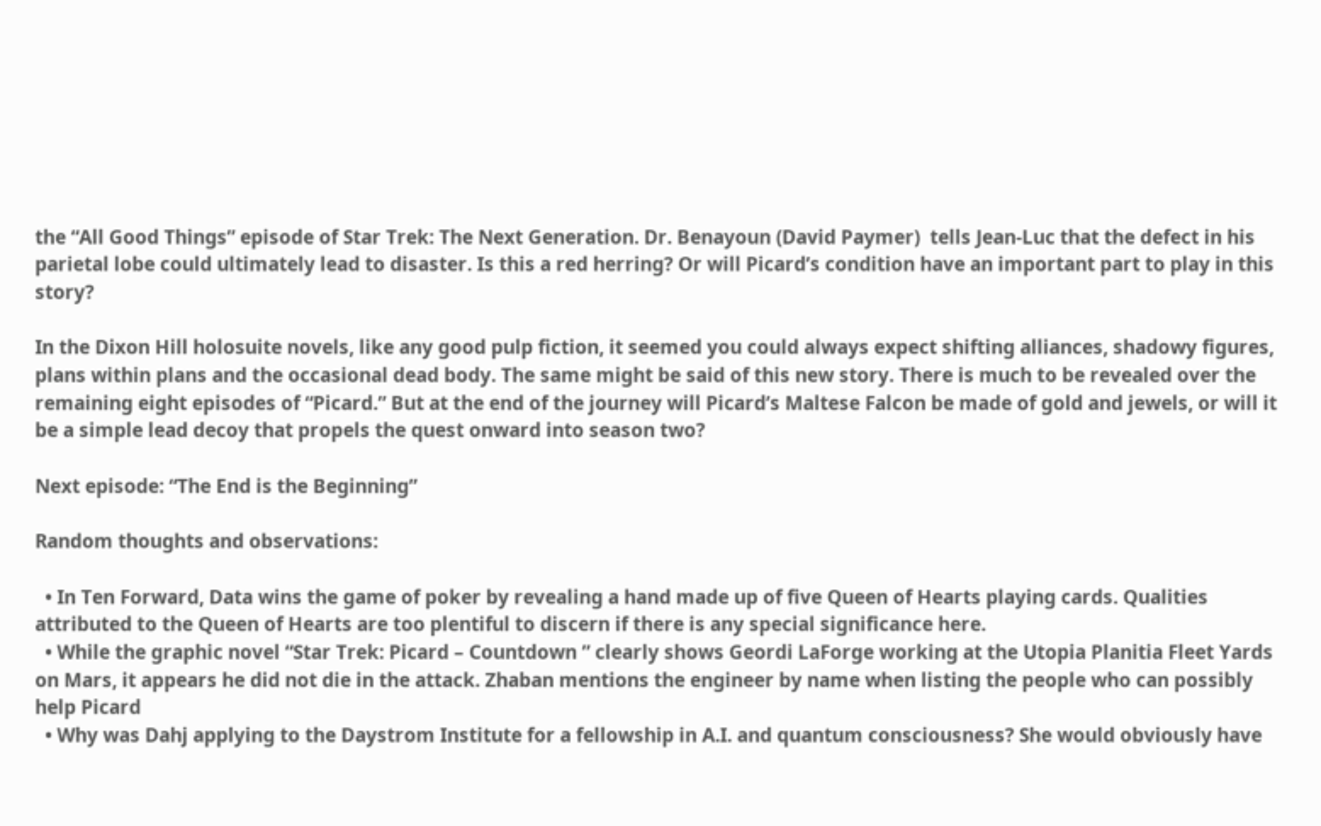the “All Good Things” episode of Star Trek: The Next Generation. Dr. Benayoun (David Paymer)  tells Jean-Luc that the defect in his parietal lobe could ultimately lead to disaster. Is this a red herring? Or will Picard’s condition have an important part to play in this story?

In the Dixon Hill holosuite novels, like any good pulp fiction, it seemed you could always expect shifting alliances, shadowy figures, plans within plans and the occasional dead body. The same might be said of this new story. There is much to be revealed over the remaining eight episodes of “Picard.” But at the end of the journey will Picard’s Maltese Falcon be made of gold and jewels, or will it be a simple lead decoy that propels the quest onward into season two?

Next episode: “The End is the Beginning”

Random thoughts and observations:

  • In Ten Forward, Data wins the game of poker by revealing a hand made up of five Queen of Hearts playing cards. Qualities attributed to the Queen of Hearts are too plentiful to discern if there is any special significance here.
  • While the graphic novel “Star Trek: Picard – Countdown ” clearly shows Geordi LaForge working at the Utopia Planitia Fleet Yards on Mars, it appears he did not die in the attack. Zhaban mentions the engineer by name when listing the people who can possibly help Picard
  • Why was Dahj applying to the Daystrom Institute for a fellowship in A.I. and quantum consciousness? She would obviously have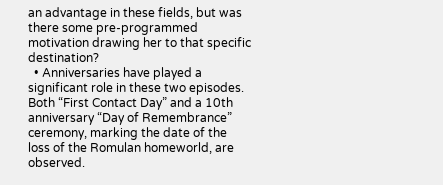an advantage in these fields, but was there some pre-programmed motivation drawing her to that specific destination?
  • Anniversaries have played a significant role in these two episodes. Both “First Contact Day” and a 10th anniversary “Day of Remembrance” ceremony, marking the date of the loss of the Romulan homeworld, are observed.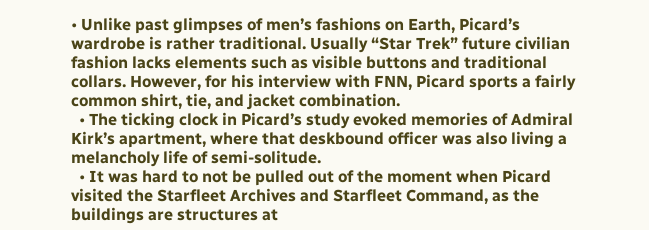• Unlike past glimpses of men’s fashions on Earth, Picard’s wardrobe is rather traditional. Usually “Star Trek” future civilian fashion lacks elements such as visible buttons and traditional collars. However, for his interview with FNN, Picard sports a fairly common shirt, tie, and jacket combination.
  • The ticking clock in Picard’s study evoked memories of Admiral Kirk’s apartment, where that deskbound officer was also living a melancholy life of semi-solitude.
  • It was hard to not be pulled out of the moment when Picard visited the Starfleet Archives and Starfleet Command, as the buildings are structures at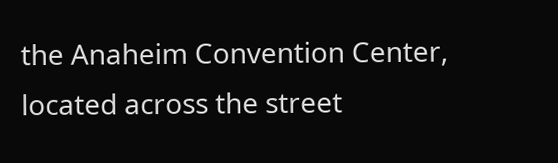the Anaheim Convention Center, located across the street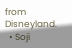from Disneyland.
  • Soji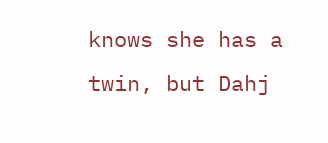knows she has a twin, but Dahj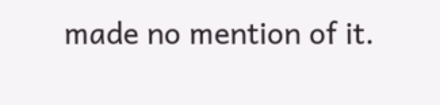made no mention of it.